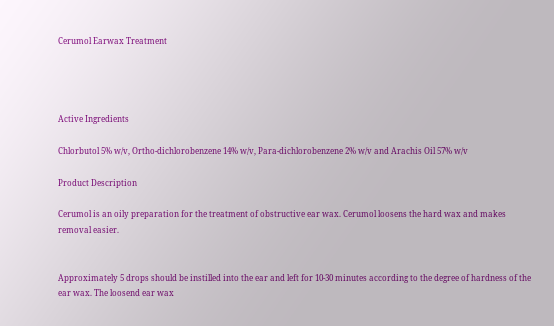Cerumol Earwax Treatment




Active Ingredients

Chlorbutol 5% w/v, Ortho-dichlorobenzene 14% w/v, Para-dichlorobenzene 2% w/v and Arachis Oil 57% w/v

Product Description

Cerumol is an oily preparation for the treatment of obstructive ear wax. Cerumol loosens the hard wax and makes removal easier.


Approximately 5 drops should be instilled into the ear and left for 10-30 minutes according to the degree of hardness of the ear wax. The loosend ear wax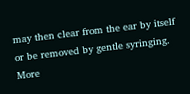may then clear from the ear by itself or be removed by gentle syringing. More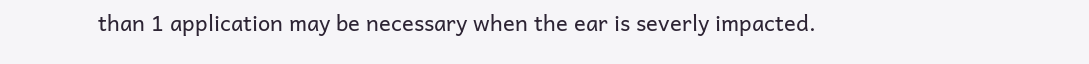than 1 application may be necessary when the ear is severly impacted.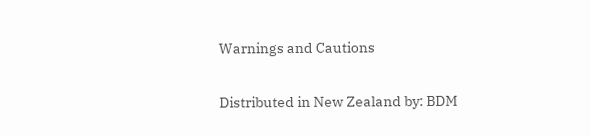Warnings and Cautions

Distributed in New Zealand by: BDM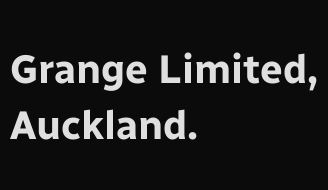Grange Limited, Auckland.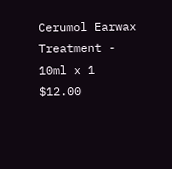Cerumol Earwax Treatment - 10ml x 1 $12.00